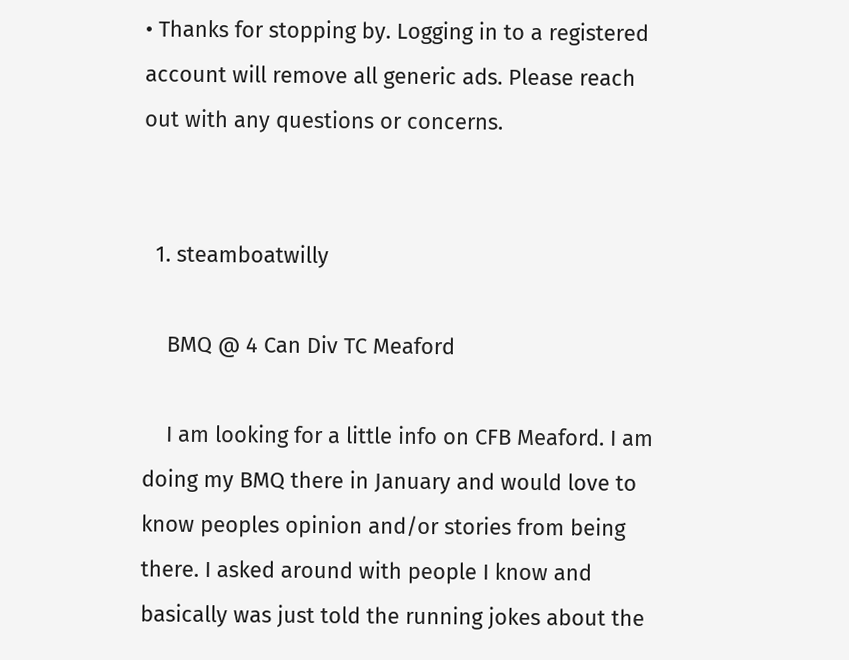• Thanks for stopping by. Logging in to a registered account will remove all generic ads. Please reach out with any questions or concerns.


  1. steamboatwilly

    BMQ @ 4 Can Div TC Meaford

    I am looking for a little info on CFB Meaford. I am doing my BMQ there in January and would love to know peoples opinion and/or stories from being there. I asked around with people I know and basically was just told the running jokes about the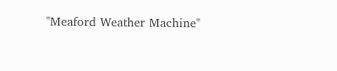"Meaford Weather Machine"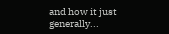and how it just generally...